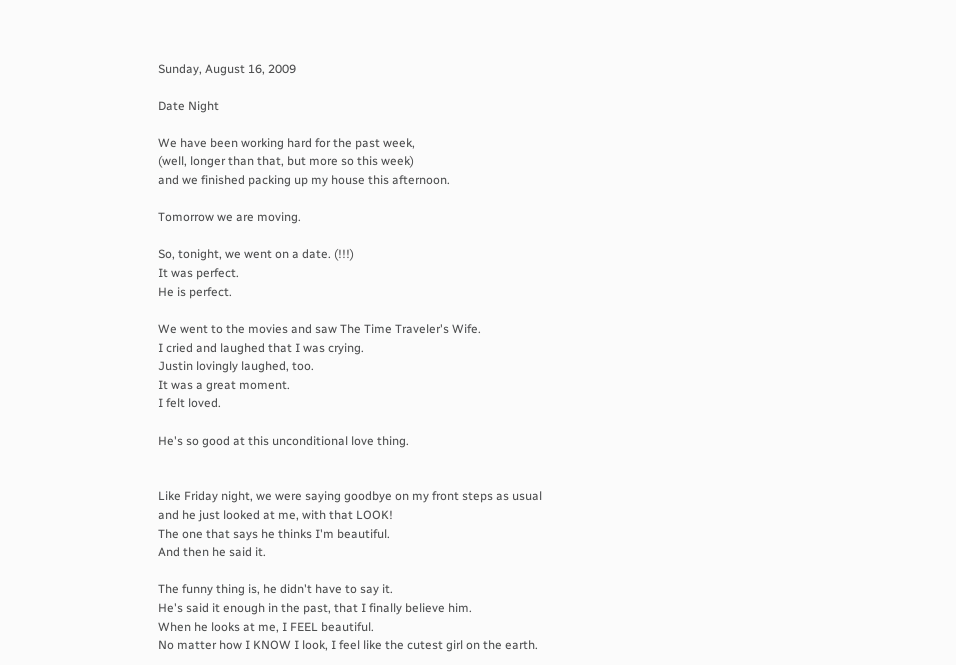Sunday, August 16, 2009

Date Night

We have been working hard for the past week,
(well, longer than that, but more so this week)
and we finished packing up my house this afternoon.

Tomorrow we are moving.

So, tonight, we went on a date. (!!!)
It was perfect.
He is perfect.

We went to the movies and saw The Time Traveler's Wife.
I cried and laughed that I was crying.
Justin lovingly laughed, too.
It was a great moment.
I felt loved.

He's so good at this unconditional love thing.


Like Friday night, we were saying goodbye on my front steps as usual
and he just looked at me, with that LOOK!
The one that says he thinks I'm beautiful.
And then he said it.

The funny thing is, he didn't have to say it.
He's said it enough in the past, that I finally believe him.
When he looks at me, I FEEL beautiful.
No matter how I KNOW I look, I feel like the cutest girl on the earth.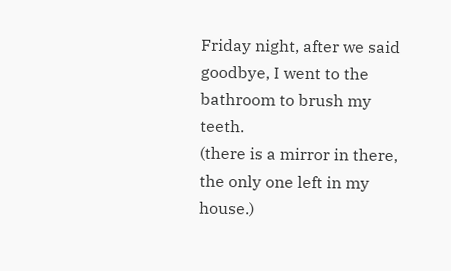Friday night, after we said goodbye, I went to the bathroom to brush my teeth.
(there is a mirror in there, the only one left in my house.)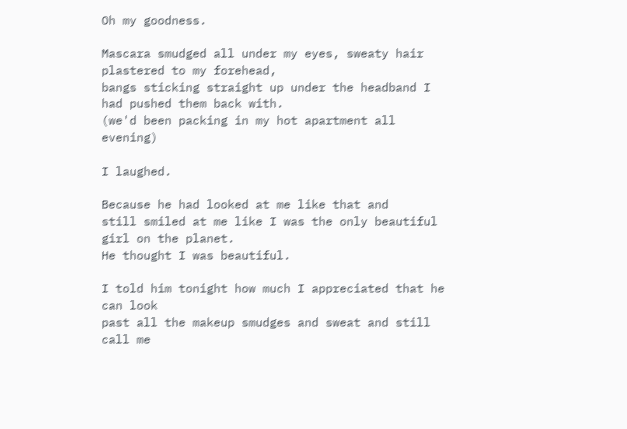Oh my goodness.

Mascara smudged all under my eyes, sweaty hair plastered to my forehead,
bangs sticking straight up under the headband I had pushed them back with.
(we'd been packing in my hot apartment all evening)

I laughed.

Because he had looked at me like that and
still smiled at me like I was the only beautiful girl on the planet.
He thought I was beautiful.

I told him tonight how much I appreciated that he can look
past all the makeup smudges and sweat and still call me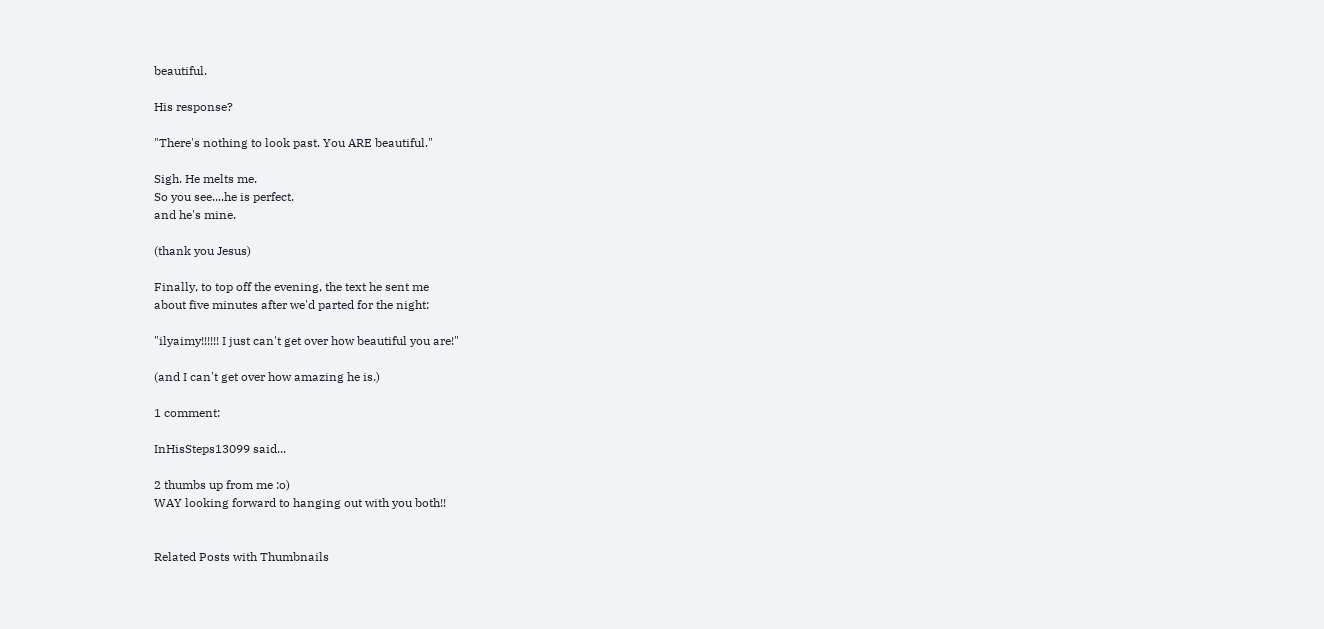beautiful.

His response?

"There's nothing to look past. You ARE beautiful."

Sigh. He melts me.
So you see....he is perfect.
and he's mine.

(thank you Jesus)

Finally, to top off the evening, the text he sent me
about five minutes after we'd parted for the night:

"ilyaimy!!!!!! I just can't get over how beautiful you are!"

(and I can't get over how amazing he is.)

1 comment:

InHisSteps13099 said...

2 thumbs up from me :o)
WAY looking forward to hanging out with you both!!


Related Posts with Thumbnails